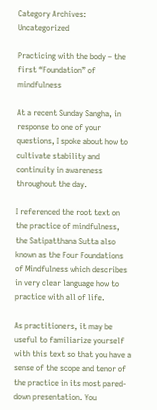Category Archives: Uncategorized

Practicing with the body – the first “Foundation” of mindfulness

At a recent Sunday Sangha, in response to one of your questions, I spoke about how to cultivate stability and continuity in awareness throughout the day.

I referenced the root text on the practice of mindfulness, the Satipatthana Sutta also known as the Four Foundations of Mindfulness which describes in very clear language how to practice with all of life.

As practitioners, it may be useful to familiarize yourself with this text so that you have a sense of the scope and tenor of the practice in its most pared-down presentation. You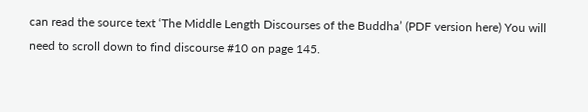can read the source text ‘The Middle Length Discourses of the Buddha’ (PDF version here) You will need to scroll down to find discourse #10 on page 145.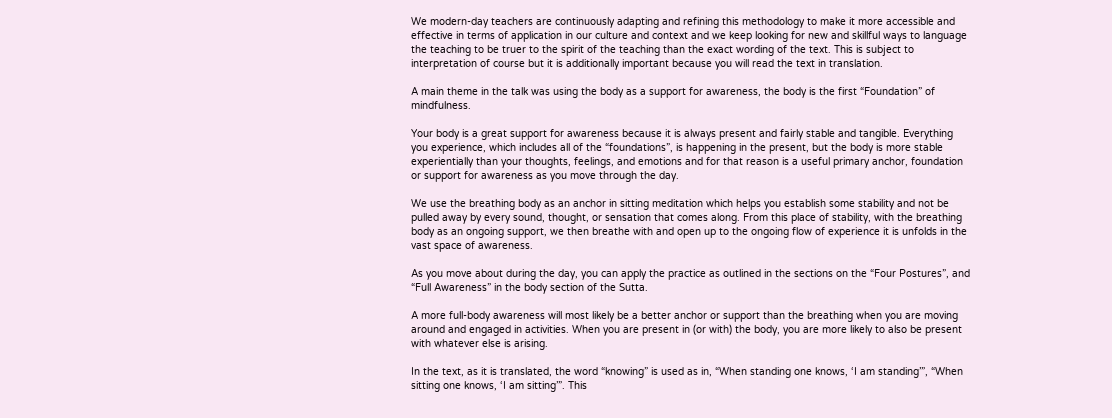We modern-day teachers are continuously adapting and refining this methodology to make it more accessible and effective in terms of application in our culture and context and we keep looking for new and skillful ways to language the teaching to be truer to the spirit of the teaching than the exact wording of the text. This is subject to interpretation of course but it is additionally important because you will read the text in translation.

A main theme in the talk was using the body as a support for awareness, the body is the first “Foundation” of mindfulness.

Your body is a great support for awareness because it is always present and fairly stable and tangible. Everything you experience, which includes all of the “foundations”, is happening in the present, but the body is more stable experientially than your thoughts, feelings, and emotions and for that reason is a useful primary anchor, foundation or support for awareness as you move through the day.

We use the breathing body as an anchor in sitting meditation which helps you establish some stability and not be pulled away by every sound, thought, or sensation that comes along. From this place of stability, with the breathing body as an ongoing support, we then breathe with and open up to the ongoing flow of experience it is unfolds in the vast space of awareness.

As you move about during the day, you can apply the practice as outlined in the sections on the “Four Postures”, and “Full Awareness” in the body section of the Sutta.

A more full-body awareness will most likely be a better anchor or support than the breathing when you are moving around and engaged in activities. When you are present in (or with) the body, you are more likely to also be present with whatever else is arising.

In the text, as it is translated, the word “knowing” is used as in, “When standing one knows, ‘I am standing’”, “When sitting one knows, ‘I am sitting’”. This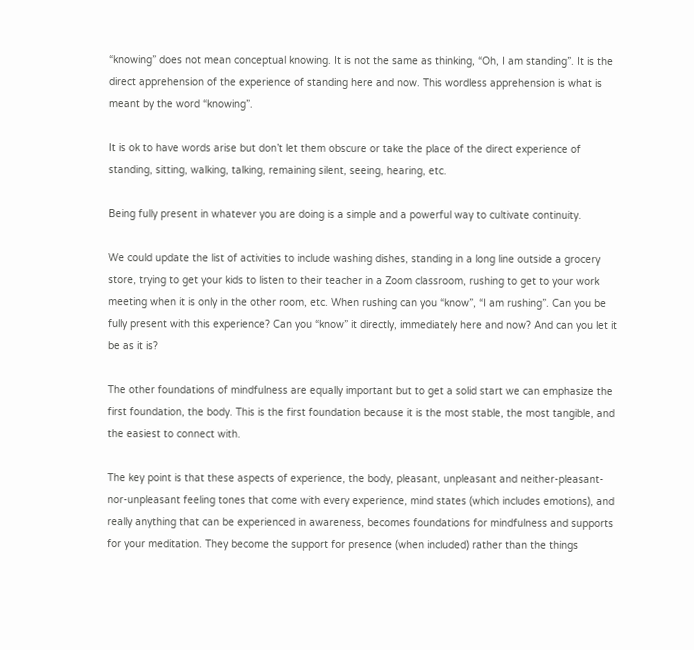“knowing” does not mean conceptual knowing. It is not the same as thinking, “Oh, I am standing”. It is the direct apprehension of the experience of standing here and now. This wordless apprehension is what is meant by the word “knowing”.

It is ok to have words arise but don’t let them obscure or take the place of the direct experience of standing, sitting, walking, talking, remaining silent, seeing, hearing, etc.

Being fully present in whatever you are doing is a simple and a powerful way to cultivate continuity.

We could update the list of activities to include washing dishes, standing in a long line outside a grocery store, trying to get your kids to listen to their teacher in a Zoom classroom, rushing to get to your work meeting when it is only in the other room, etc. When rushing can you “know”, “I am rushing”. Can you be fully present with this experience? Can you “know” it directly, immediately here and now? And can you let it be as it is?

The other foundations of mindfulness are equally important but to get a solid start we can emphasize the first foundation, the body. This is the first foundation because it is the most stable, the most tangible, and the easiest to connect with.

The key point is that these aspects of experience, the body, pleasant, unpleasant and neither-pleasant-nor-unpleasant feeling tones that come with every experience, mind states (which includes emotions), and really anything that can be experienced in awareness, becomes foundations for mindfulness and supports for your meditation. They become the support for presence (when included) rather than the things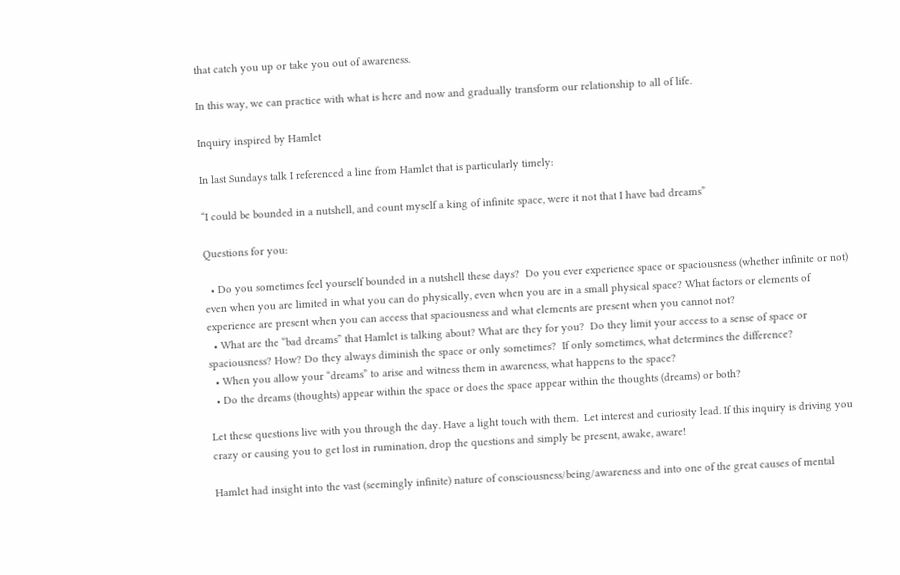that catch you up or take you out of awareness.

In this way, we can practice with what is here and now and gradually transform our relationship to all of life.

Inquiry inspired by Hamlet

In last Sundays talk I referenced a line from Hamlet that is particularly timely:

“I could be bounded in a nutshell, and count myself a king of infinite space, were it not that I have bad dreams”

Questions for you:

  • Do you sometimes feel yourself bounded in a nutshell these days?  Do you ever experience space or spaciousness (whether infinite or not) even when you are limited in what you can do physically, even when you are in a small physical space? What factors or elements of experience are present when you can access that spaciousness and what elements are present when you cannot not?
  • What are the “bad dreams” that Hamlet is talking about? What are they for you?  Do they limit your access to a sense of space or spaciousness? How? Do they always diminish the space or only sometimes?  If only sometimes, what determines the difference?
  • When you allow your “dreams” to arise and witness them in awareness, what happens to the space?
  • Do the dreams (thoughts) appear within the space or does the space appear within the thoughts (dreams) or both?

Let these questions live with you through the day. Have a light touch with them.  Let interest and curiosity lead. If this inquiry is driving you crazy or causing you to get lost in rumination, drop the questions and simply be present, awake, aware!

Hamlet had insight into the vast (seemingly infinite) nature of consciousness/being/awareness and into one of the great causes of mental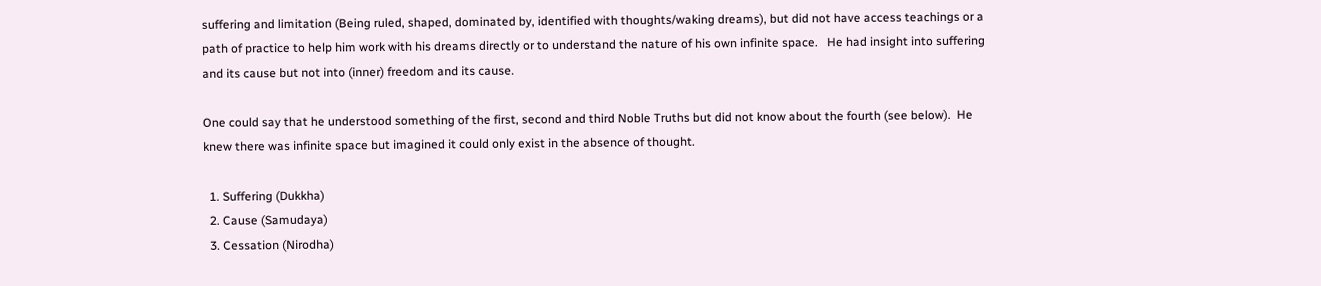suffering and limitation (Being ruled, shaped, dominated by, identified with thoughts/waking dreams), but did not have access teachings or a path of practice to help him work with his dreams directly or to understand the nature of his own infinite space.   He had insight into suffering and its cause but not into (inner) freedom and its cause.

One could say that he understood something of the first, second and third Noble Truths but did not know about the fourth (see below).  He knew there was infinite space but imagined it could only exist in the absence of thought.

  1. Suffering (Dukkha)
  2. Cause (Samudaya)
  3. Cessation (Nirodha)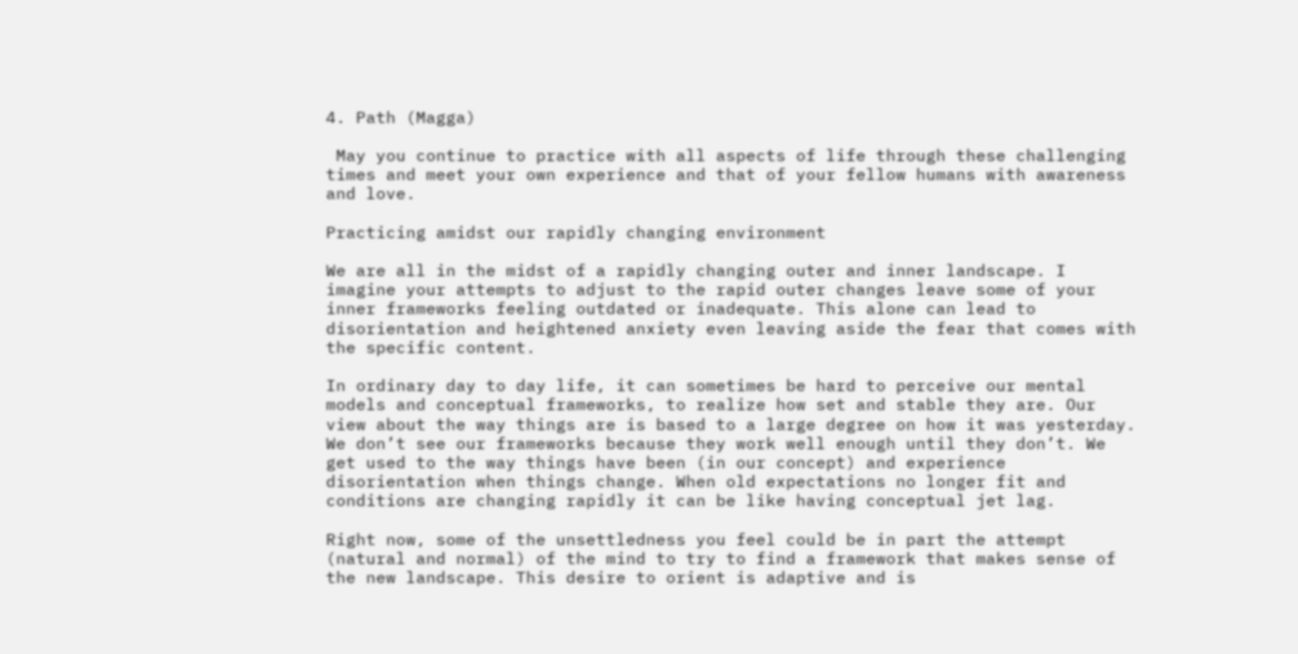4. Path (Magga)

 May you continue to practice with all aspects of life through these challenging times and meet your own experience and that of your fellow humans with awareness and love.

Practicing amidst our rapidly changing environment

We are all in the midst of a rapidly changing outer and inner landscape. I imagine your attempts to adjust to the rapid outer changes leave some of your inner frameworks feeling outdated or inadequate. This alone can lead to disorientation and heightened anxiety even leaving aside the fear that comes with the specific content.

In ordinary day to day life, it can sometimes be hard to perceive our mental models and conceptual frameworks, to realize how set and stable they are. Our view about the way things are is based to a large degree on how it was yesterday. We don’t see our frameworks because they work well enough until they don’t. We get used to the way things have been (in our concept) and experience disorientation when things change. When old expectations no longer fit and conditions are changing rapidly it can be like having conceptual jet lag.

Right now, some of the unsettledness you feel could be in part the attempt (natural and normal) of the mind to try to find a framework that makes sense of the new landscape. This desire to orient is adaptive and is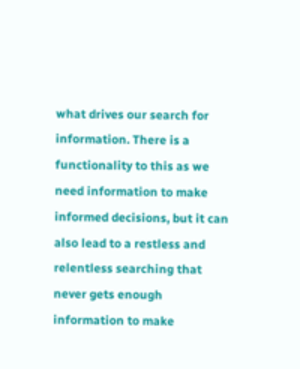what drives our search for information. There is a functionality to this as we need information to make informed decisions, but it can also lead to a restless and relentless searching that never gets enough information to make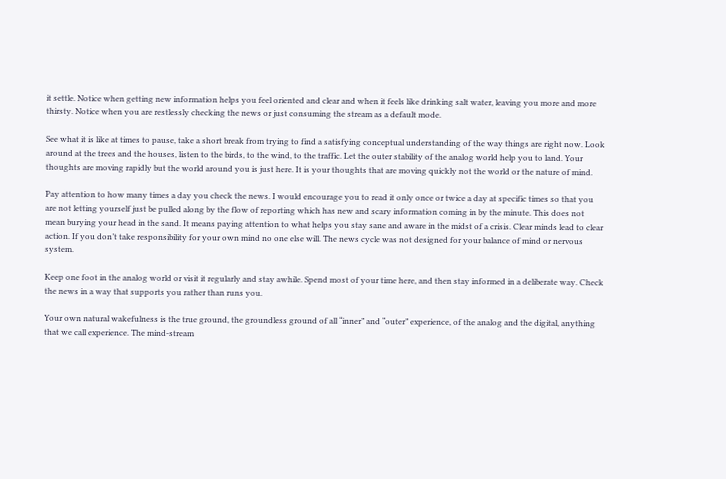it settle. Notice when getting new information helps you feel oriented and clear and when it feels like drinking salt water, leaving you more and more thirsty. Notice when you are restlessly checking the news or just consuming the stream as a default mode.

See what it is like at times to pause, take a short break from trying to find a satisfying conceptual understanding of the way things are right now. Look around at the trees and the houses, listen to the birds, to the wind, to the traffic. Let the outer stability of the analog world help you to land. Your thoughts are moving rapidly but the world around you is just here. It is your thoughts that are moving quickly not the world or the nature of mind.

Pay attention to how many times a day you check the news. I would encourage you to read it only once or twice a day at specific times so that you are not letting yourself just be pulled along by the flow of reporting which has new and scary information coming in by the minute. This does not mean burying your head in the sand. It means paying attention to what helps you stay sane and aware in the midst of a crisis. Clear minds lead to clear action. If you don’t take responsibility for your own mind no one else will. The news cycle was not designed for your balance of mind or nervous system.

Keep one foot in the analog world or visit it regularly and stay awhile. Spend most of your time here, and then stay informed in a deliberate way. Check the news in a way that supports you rather than runs you.

Your own natural wakefulness is the true ground, the groundless ground of all “inner” and “outer” experience, of the analog and the digital, anything that we call experience. The mind-stream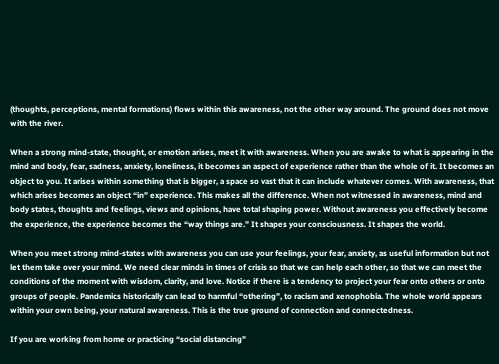(thoughts, perceptions, mental formations) flows within this awareness, not the other way around. The ground does not move with the river.

When a strong mind-state, thought, or emotion arises, meet it with awareness. When you are awake to what is appearing in the mind and body, fear, sadness, anxiety, loneliness, it becomes an aspect of experience rather than the whole of it. It becomes an object to you. It arises within something that is bigger, a space so vast that it can include whatever comes. With awareness, that which arises becomes an object “in” experience. This makes all the difference. When not witnessed in awareness, mind and body states, thoughts and feelings, views and opinions, have total shaping power. Without awareness you effectively become the experience, the experience becomes the “way things are.” It shapes your consciousness. It shapes the world.

When you meet strong mind-states with awareness you can use your feelings, your fear, anxiety, as useful information but not let them take over your mind. We need clear minds in times of crisis so that we can help each other, so that we can meet the conditions of the moment with wisdom, clarity, and love. Notice if there is a tendency to project your fear onto others or onto groups of people. Pandemics historically can lead to harmful “othering”, to racism and xenophobia. The whole world appears within your own being, your natural awareness. This is the true ground of connection and connectedness.

If you are working from home or practicing “social distancing”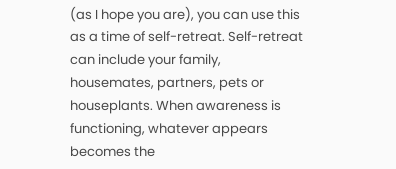(as I hope you are), you can use this as a time of self-retreat. Self-retreat can include your family, housemates, partners, pets or houseplants. When awareness is functioning, whatever appears becomes the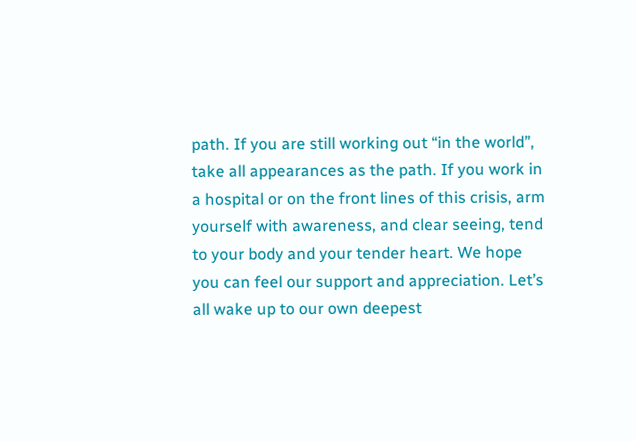path. If you are still working out “in the world”, take all appearances as the path. If you work in a hospital or on the front lines of this crisis, arm yourself with awareness, and clear seeing, tend to your body and your tender heart. We hope you can feel our support and appreciation. Let’s all wake up to our own deepest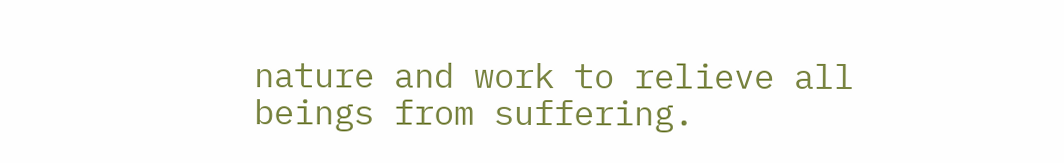nature and work to relieve all beings from suffering.